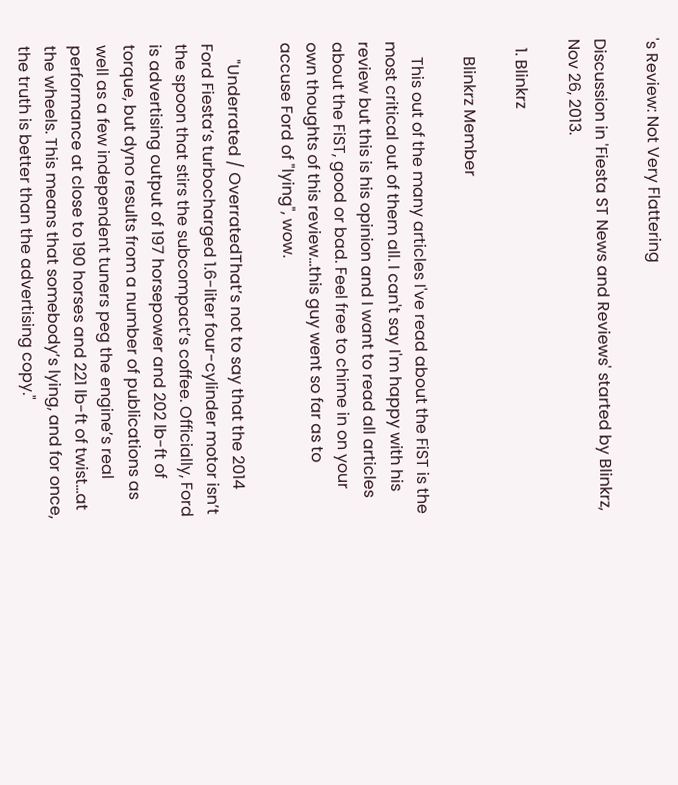's Review: Not Very Flattering

Discussion in 'Fiesta ST News and Reviews' started by Blinkrz, Nov 26, 2013.

  1. Blinkrz

    Blinkrz Member

    This out of the many articles I've read about the FiST is the most critical out of them all. I can't say I'm happy with his review but this is his opinion and I want to read all articles about the FiST, good or bad. Feel free to chime in on your own thoughts of this review...this guy went so far as to accuse Ford of "lying", wow.

    "Underrated / OverratedThat’s not to say that the 2014 Ford Fiesta’s turbocharged 1.6-liter four-cylinder motor isn’t the spoon that stirs the subcompact’s coffee. Officially, Ford is advertising output of 197 horsepower and 202 lb-ft of torque, but dyno results from a number of publications as well as a few independent tuners peg the engine’s real performance at close to 190 horses and 221 lb-ft of twist…at the wheels. This means that somebody’s lying, and for once, the truth is better than the advertising copy."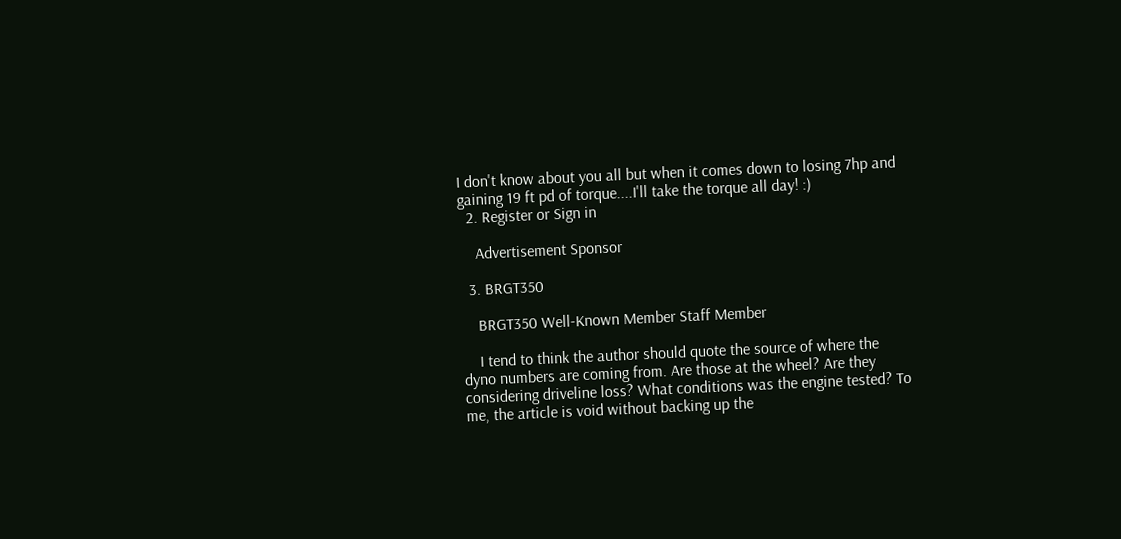I don't know about you all but when it comes down to losing 7hp and gaining 19 ft pd of torque....I'll take the torque all day! :)
  2. Register or Sign in

    Advertisement Sponsor

  3. BRGT350

    BRGT350 Well-Known Member Staff Member

    I tend to think the author should quote the source of where the dyno numbers are coming from. Are those at the wheel? Are they considering driveline loss? What conditions was the engine tested? To me, the article is void without backing up the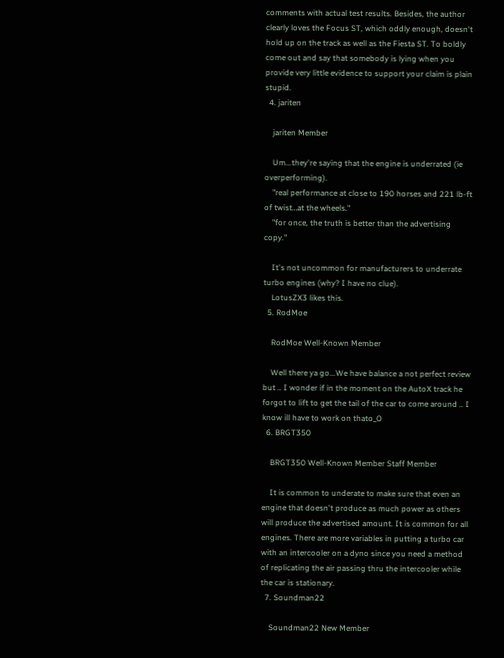comments with actual test results. Besides, the author clearly loves the Focus ST, which oddly enough, doesn't hold up on the track as well as the Fiesta ST. To boldly come out and say that somebody is lying when you provide very little evidence to support your claim is plain stupid.
  4. jariten

    jariten Member

    Um...they're saying that the engine is underrated (ie overperforming).
    "real performance at close to 190 horses and 221 lb-ft of twist…at the wheels."
    "for once, the truth is better than the advertising copy."

    It's not uncommon for manufacturers to underrate turbo engines (why? I have no clue).
    LotusZX3 likes this.
  5. RodMoe

    RodMoe Well-Known Member

    Well there ya go...We have balance a not perfect review but .. I wonder if in the moment on the AutoX track he forgot to lift to get the tail of the car to come around .. I know ill have to work on thato_O
  6. BRGT350

    BRGT350 Well-Known Member Staff Member

    It is common to underate to make sure that even an engine that doesn't produce as much power as others will produce the advertised amount. It is common for all engines. There are more variables in putting a turbo car with an intercooler on a dyno since you need a method of replicating the air passing thru the intercooler while the car is stationary.
  7. Soundman22

    Soundman22 New Member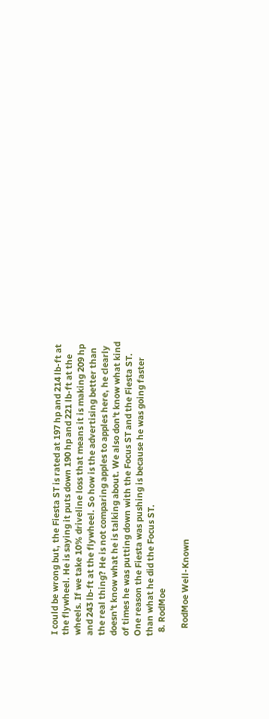I could be wrong but, the Fiesta ST is rated at 197 hp and 214 lb-ft at the flywheel. He is saying it puts down 190 hp and 221 lb-ft at the wheels. If we take 10% driveline loss that means it is making 209 hp and 243 lb-ft at the flywheel. So how is the advertising better than the real thing? He is not comparing apples to apples here, he clearly doesn't know what he is talking about. We also don't know what kind of times he was putting down with the Focus ST and the Fiesta ST. One reason the Fiesta was pushing is because he was going faster than what he did the Focus ST.
  8. RodMoe

    RodMoe Well-Known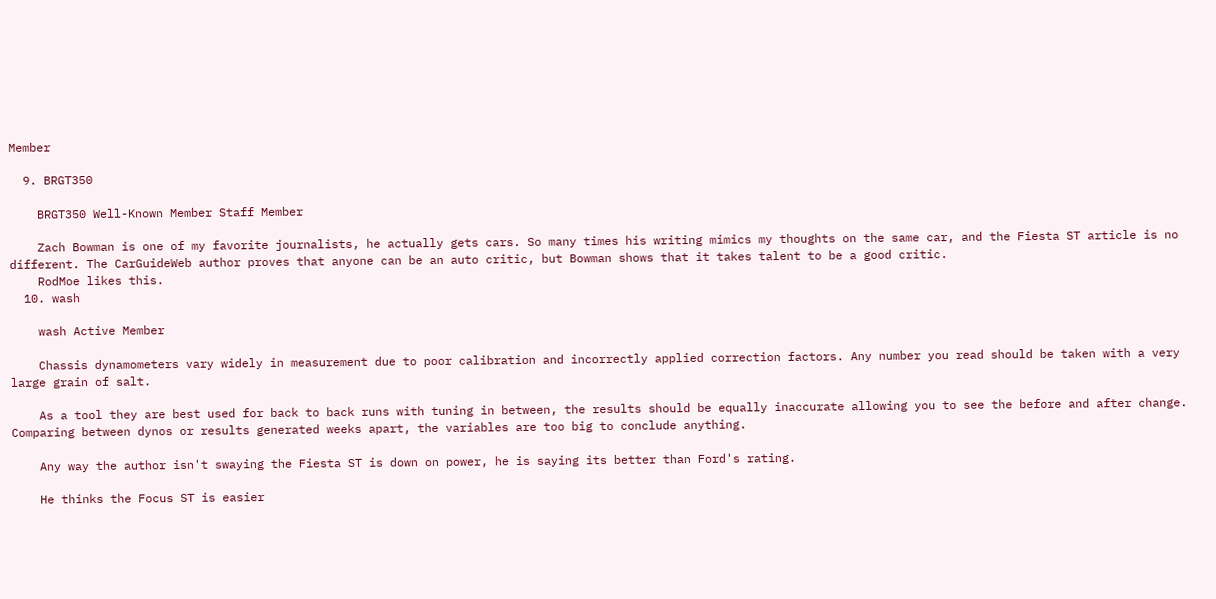Member

  9. BRGT350

    BRGT350 Well-Known Member Staff Member

    Zach Bowman is one of my favorite journalists, he actually gets cars. So many times his writing mimics my thoughts on the same car, and the Fiesta ST article is no different. The CarGuideWeb author proves that anyone can be an auto critic, but Bowman shows that it takes talent to be a good critic.
    RodMoe likes this.
  10. wash

    wash Active Member

    Chassis dynamometers vary widely in measurement due to poor calibration and incorrectly applied correction factors. Any number you read should be taken with a very large grain of salt.

    As a tool they are best used for back to back runs with tuning in between, the results should be equally inaccurate allowing you to see the before and after change. Comparing between dynos or results generated weeks apart, the variables are too big to conclude anything.

    Any way the author isn't swaying the Fiesta ST is down on power, he is saying its better than Ford's rating.

    He thinks the Focus ST is easier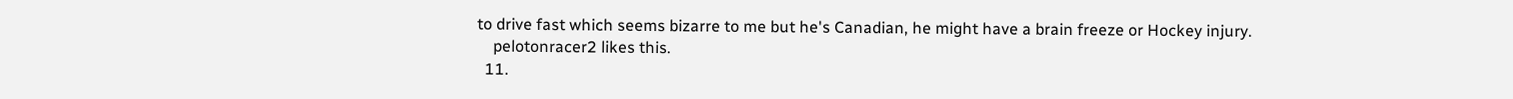to drive fast which seems bizarre to me but he's Canadian, he might have a brain freeze or Hockey injury.
    pelotonracer2 likes this.
  11.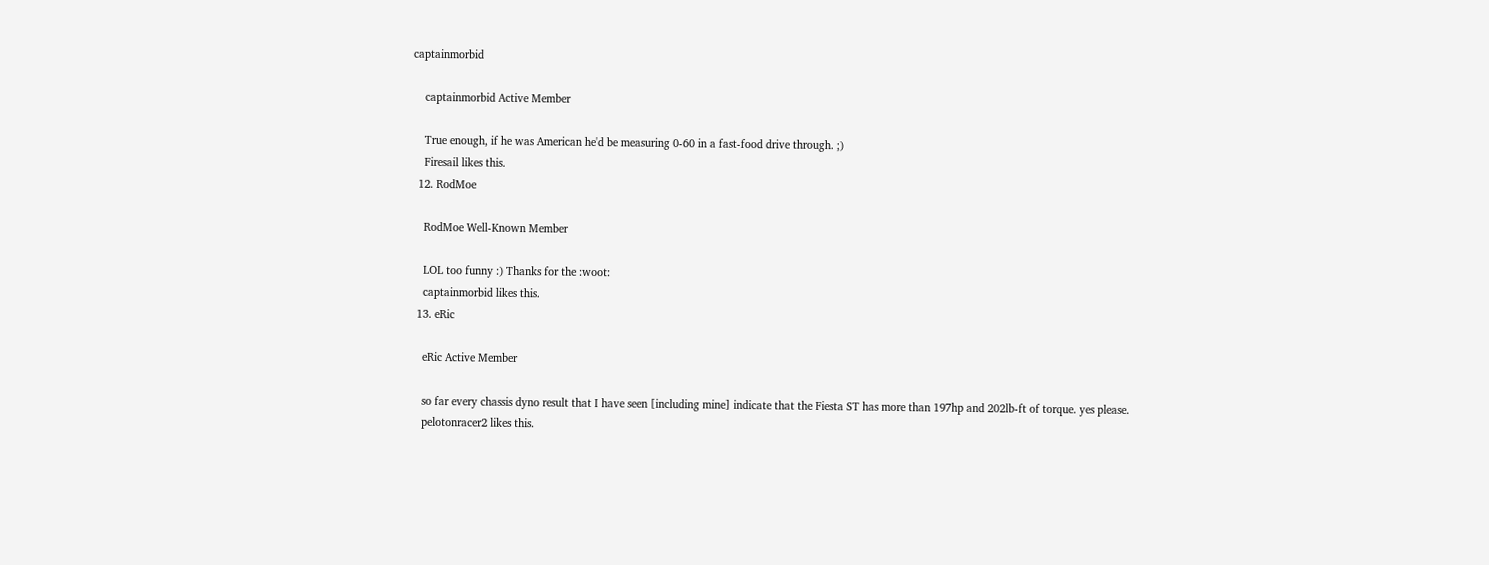captainmorbid

    captainmorbid Active Member

    True enough, if he was American he'd be measuring 0-60 in a fast-food drive through. ;)
    Firesail likes this.
  12. RodMoe

    RodMoe Well-Known Member

    LOL too funny :) Thanks for the :woot:
    captainmorbid likes this.
  13. eRic

    eRic Active Member

    so far every chassis dyno result that I have seen [including mine] indicate that the Fiesta ST has more than 197hp and 202lb-ft of torque. yes please.
    pelotonracer2 likes this.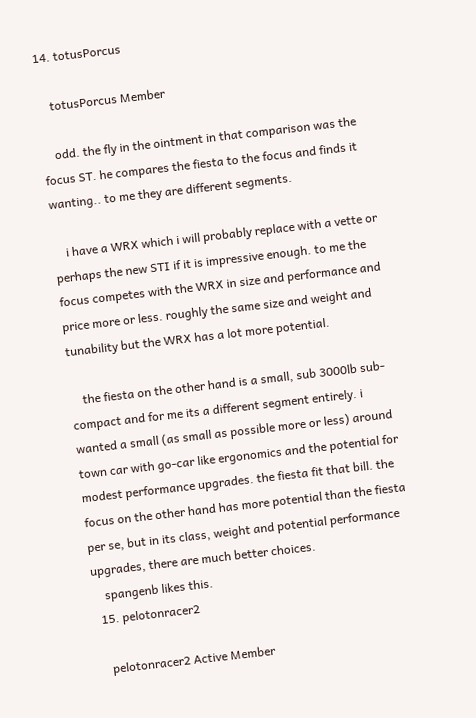14. totusPorcus

    totusPorcus Member

    odd. the fly in the ointment in that comparison was the focus ST. he compares the fiesta to the focus and finds it wanting.. to me they are different segments.

    i have a WRX which i will probably replace with a vette or perhaps the new STI if it is impressive enough. to me the focus competes with the WRX in size and performance and price more or less. roughly the same size and weight and tunability but the WRX has a lot more potential.

    the fiesta on the other hand is a small, sub 3000lb sub-compact and for me its a different segment entirely. i wanted a small (as small as possible more or less) around town car with go-car like ergonomics and the potential for modest performance upgrades. the fiesta fit that bill. the focus on the other hand has more potential than the fiesta per se, but in its class, weight and potential performance upgrades, there are much better choices.
    spangenb likes this.
  15. pelotonracer2

    pelotonracer2 Active Member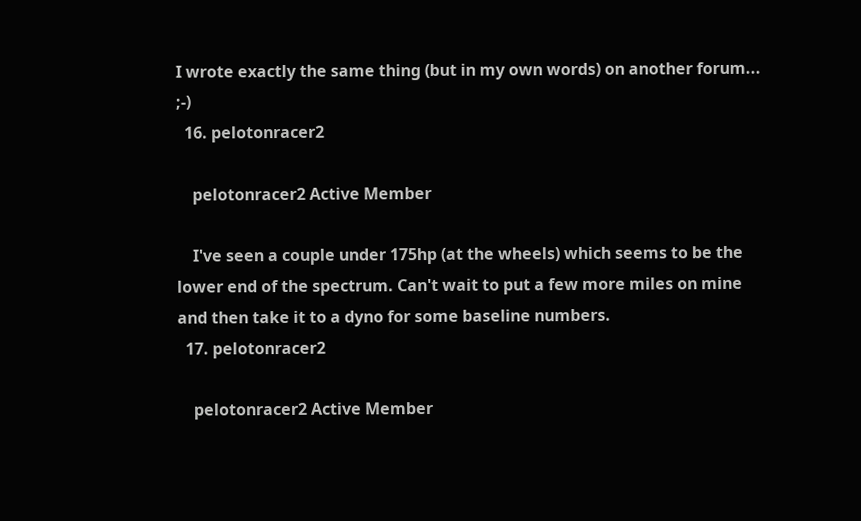I wrote exactly the same thing (but in my own words) on another forum... ;-)
  16. pelotonracer2

    pelotonracer2 Active Member

    I've seen a couple under 175hp (at the wheels) which seems to be the lower end of the spectrum. Can't wait to put a few more miles on mine and then take it to a dyno for some baseline numbers.
  17. pelotonracer2

    pelotonracer2 Active Member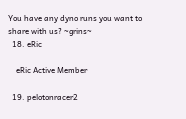You have any dyno runs you want to share with us? ~grins~
  18. eRic

    eRic Active Member

  19. pelotonracer2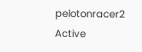pelotonracer2 Active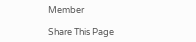Member

Share This Page